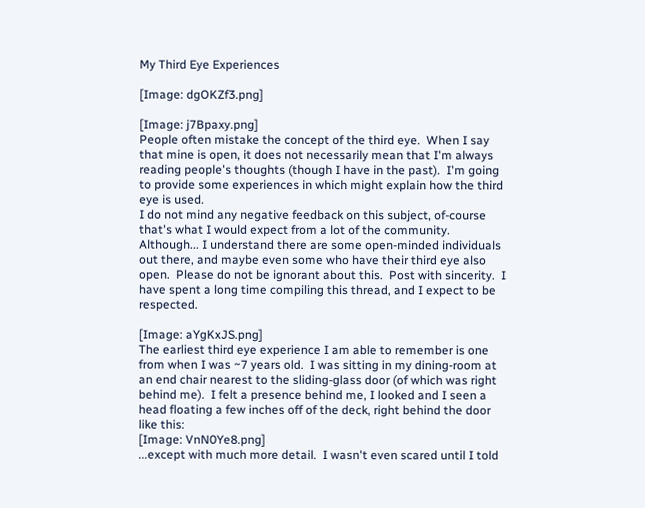My Third Eye Experiences

[Image: dgOKZf3.png]

[Image: j7Bpaxy.png]
People often mistake the concept of the third eye.  When I say that mine is open, it does not necessarily mean that I'm always reading people's thoughts (though I have in the past).  I'm going to provide some experiences in which might explain how the third eye is used.
I do not mind any negative feedback on this subject, of-course that's what I would expect from a lot of the community.  Although... I understand there are some open-minded individuals out there, and maybe even some who have their third eye also open.  Please do not be ignorant about this.  Post with sincerity.  I have spent a long time compiling this thread, and I expect to be respected.

[Image: aYgKxJS.png]
The earliest third eye experience I am able to remember is one from when I was ~7 years old.  I was sitting in my dining-room at an end chair nearest to the sliding-glass door (of which was right behind me).  I felt a presence behind me, I looked and I seen a head floating a few inches off of the deck, right behind the door like this:
[Image: VnN0Ye8.png]
...except with much more detail.  I wasn't even scared until I told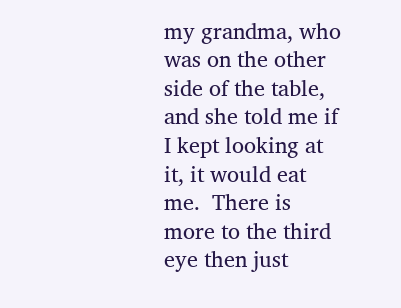my grandma, who was on the other side of the table, and she told me if I kept looking at it, it would eat me.  There is more to the third eye then just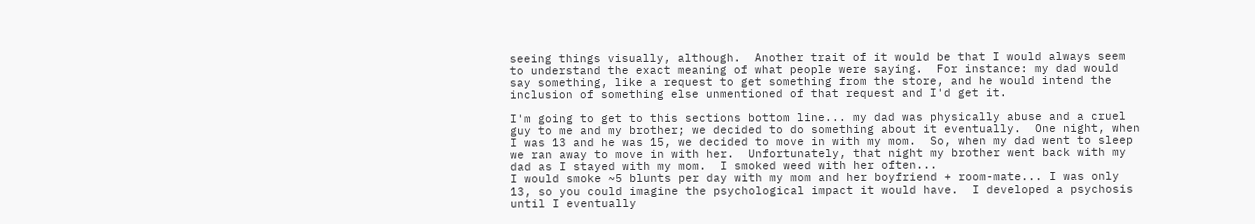seeing things visually, although.  Another trait of it would be that I would always seem to understand the exact meaning of what people were saying.  For instance: my dad would say something, like a request to get something from the store, and he would intend the inclusion of something else unmentioned of that request and I'd get it.

I'm going to get to this sections bottom line... my dad was physically abuse and a cruel guy to me and my brother; we decided to do something about it eventually.  One night, when I was 13 and he was 15, we decided to move in with my mom.  So, when my dad went to sleep we ran away to move in with her.  Unfortunately, that night my brother went back with my dad as I stayed with my mom.  I smoked weed with her often...
I would smoke ~5 blunts per day with my mom and her boyfriend + room-mate... I was only 13, so you could imagine the psychological impact it would have.  I developed a psychosis until I eventually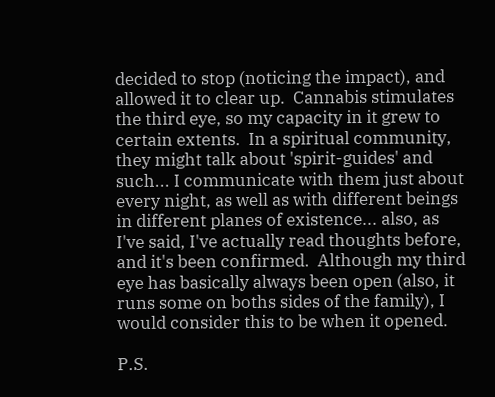decided to stop (noticing the impact), and allowed it to clear up.  Cannabis stimulates the third eye, so my capacity in it grew to certain extents.  In a spiritual community, they might talk about 'spirit-guides' and such... I communicate with them just about every night, as well as with different beings in different planes of existence... also, as I've said, I've actually read thoughts before, and it's been confirmed.  Although my third eye has basically always been open (also, it runs some on boths sides of the family), I would consider this to be when it opened.

P.S.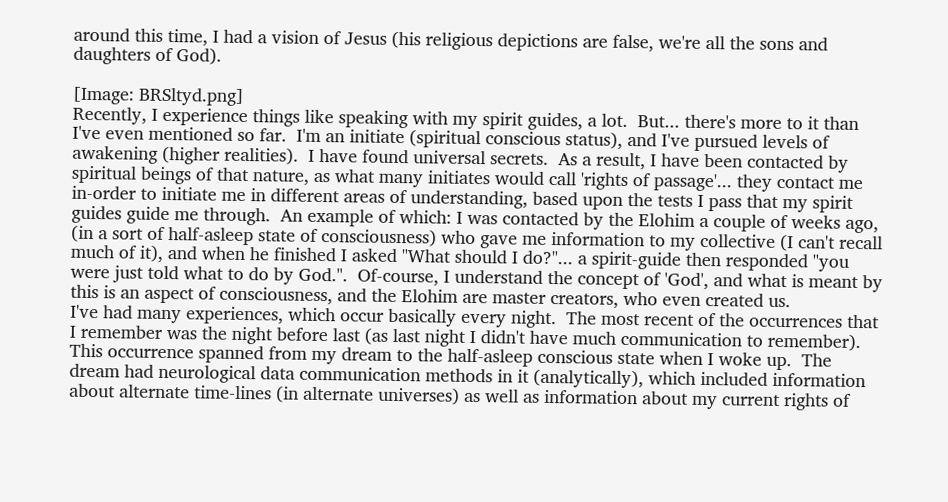around this time, I had a vision of Jesus (his religious depictions are false, we're all the sons and daughters of God).

[Image: BRSltyd.png]
Recently, I experience things like speaking with my spirit guides, a lot.  But... there's more to it than I've even mentioned so far.  I'm an initiate (spiritual conscious status), and I've pursued levels of awakening (higher realities).  I have found universal secrets.  As a result, I have been contacted by spiritual beings of that nature, as what many initiates would call 'rights of passage'... they contact me in-order to initiate me in different areas of understanding, based upon the tests I pass that my spirit guides guide me through.  An example of which: I was contacted by the Elohim a couple of weeks ago, (in a sort of half-asleep state of consciousness) who gave me information to my collective (I can't recall much of it), and when he finished I asked "What should I do?"... a spirit-guide then responded "you were just told what to do by God.".  Of-course, I understand the concept of 'God', and what is meant by this is an aspect of consciousness, and the Elohim are master creators, who even created us.
I've had many experiences, which occur basically every night.  The most recent of the occurrences that I remember was the night before last (as last night I didn't have much communication to remember).  This occurrence spanned from my dream to the half-asleep conscious state when I woke up.  The dream had neurological data communication methods in it (analytically), which included information about alternate time-lines (in alternate universes) as well as information about my current rights of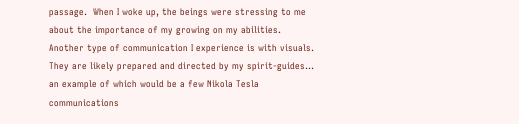passage.  When I woke up, the beings were stressing to me about the importance of my growing on my abilities.
Another type of communication I experience is with visuals.  They are likely prepared and directed by my spirit-guides... an example of which would be a few Nikola Tesla communications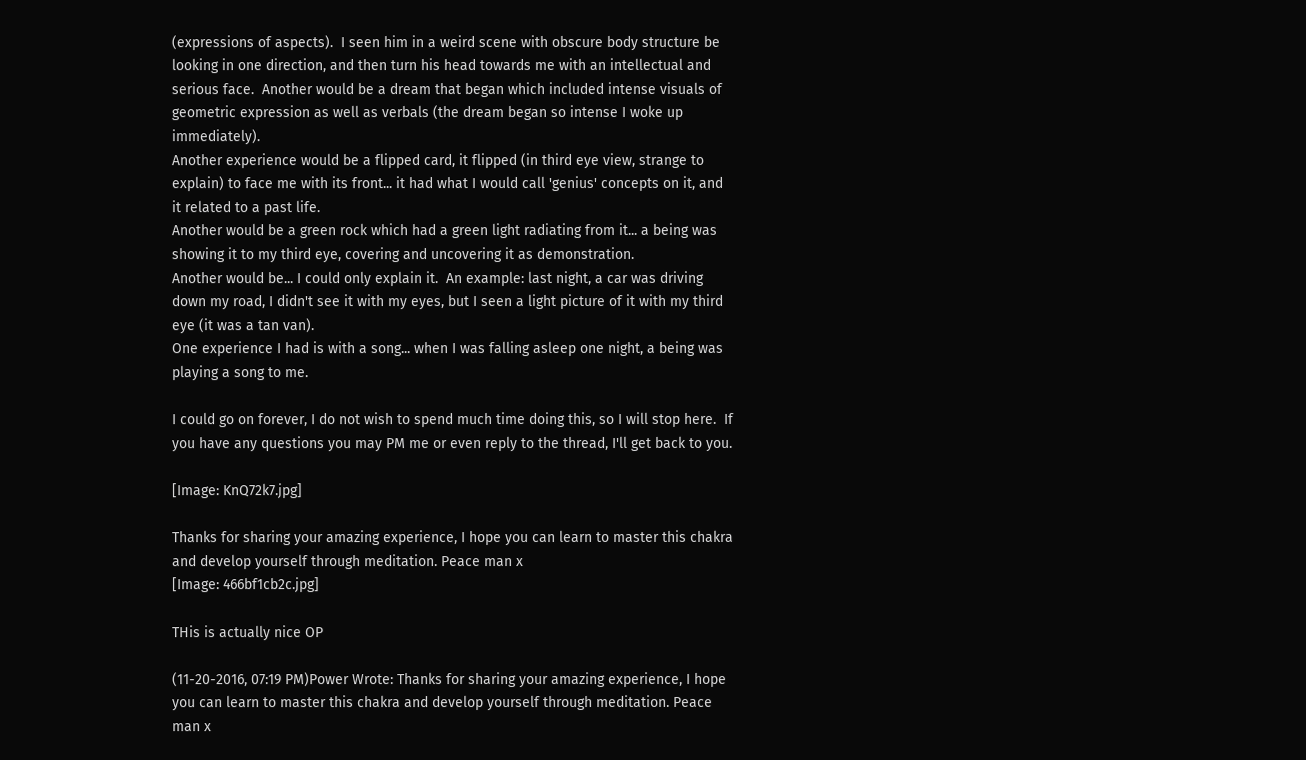(expressions of aspects).  I seen him in a weird scene with obscure body structure be looking in one direction, and then turn his head towards me with an intellectual and serious face.  Another would be a dream that began which included intense visuals of geometric expression as well as verbals (the dream began so intense I woke up immediately).
Another experience would be a flipped card, it flipped (in third eye view, strange to explain) to face me with its front... it had what I would call 'genius' concepts on it, and it related to a past life.
Another would be a green rock which had a green light radiating from it... a being was showing it to my third eye, covering and uncovering it as demonstration.
Another would be... I could only explain it.  An example: last night, a car was driving down my road, I didn't see it with my eyes, but I seen a light picture of it with my third eye (it was a tan van).
One experience I had is with a song... when I was falling asleep one night, a being was playing a song to me.

I could go on forever, I do not wish to spend much time doing this, so I will stop here.  If you have any questions you may PM me or even reply to the thread, I'll get back to you.

[Image: KnQ72k7.jpg]

Thanks for sharing your amazing experience, I hope you can learn to master this chakra and develop yourself through meditation. Peace man x
[Image: 466bf1cb2c.jpg]

THis is actually nice OP

(11-20-2016, 07:19 PM)Power Wrote: Thanks for sharing your amazing experience, I hope you can learn to master this chakra and develop yourself through meditation. Peace man x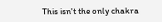This isn't the only chakra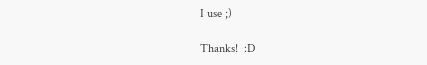I use ;)

Thanks!  :D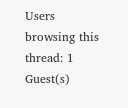Users browsing this thread: 1 Guest(s)